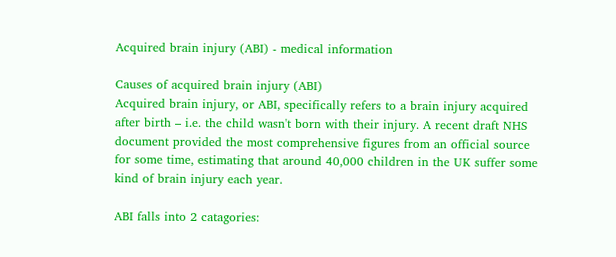Acquired brain injury (ABI) - medical information

Causes of acquired brain injury (ABI)
Acquired brain injury, or ABI, specifically refers to a brain injury acquired after birth – i.e. the child wasn't born with their injury. A recent draft NHS document provided the most comprehensive figures from an official source for some time, estimating that around 40,000 children in the UK suffer some kind of brain injury each year.

ABI falls into 2 catagories: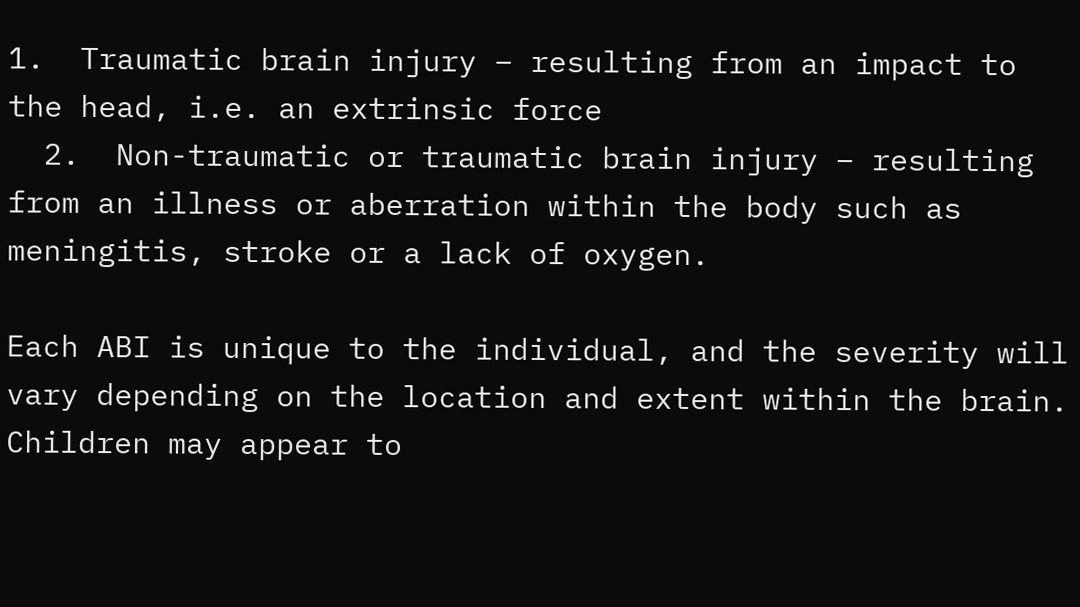1.  Traumatic brain injury – resulting from an impact to the head, i.e. an extrinsic force
  2.  Non-traumatic or traumatic brain injury – resulting from an illness or aberration within the body such as meningitis, stroke or a lack of oxygen.

Each ABI is unique to the individual, and the severity will vary depending on the location and extent within the brain. Children may appear to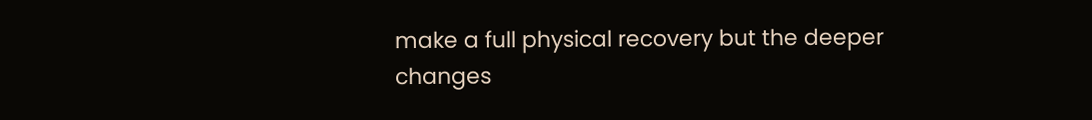make a full physical recovery but the deeper changes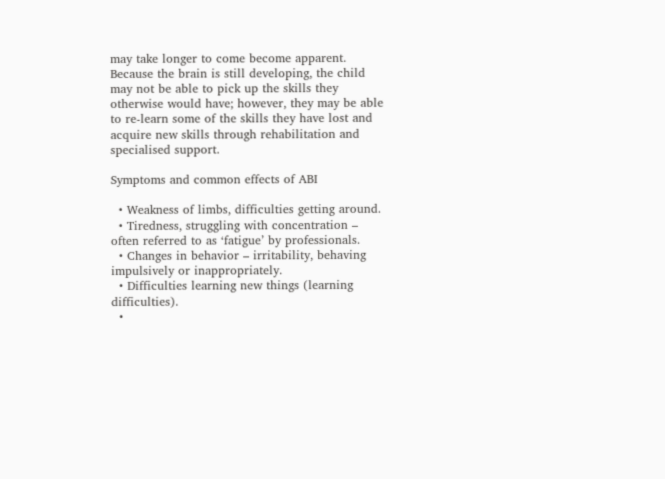may take longer to come become apparent. Because the brain is still developing, the child may not be able to pick up the skills they otherwise would have; however, they may be able to re-learn some of the skills they have lost and acquire new skills through rehabilitation and specialised support.

Symptoms and common effects of ABI

  • Weakness of limbs, difficulties getting around.
  • Tiredness, struggling with concentration – often referred to as ‘fatigue’ by professionals.
  • Changes in behavior – irritability, behaving impulsively or inappropriately.
  • Difficulties learning new things (learning difficulties).
  •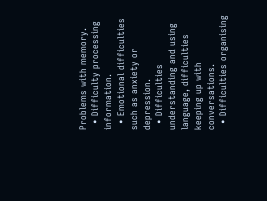Problems with memory.
  • Difficulty processing information.
  • Emotional difficulties such as anxiety or depression.
  • Difficulties understanding and using language, difficulties keeping up with conversations.
  • Difficulties organising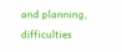and planning, difficulties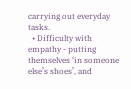carrying out everyday tasks.
  • Difficulty with empathy - putting themselves ‘in someone else’s shoes’, and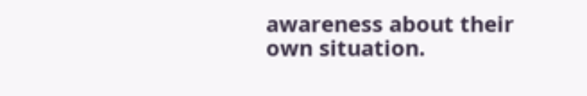awareness about their own situation.